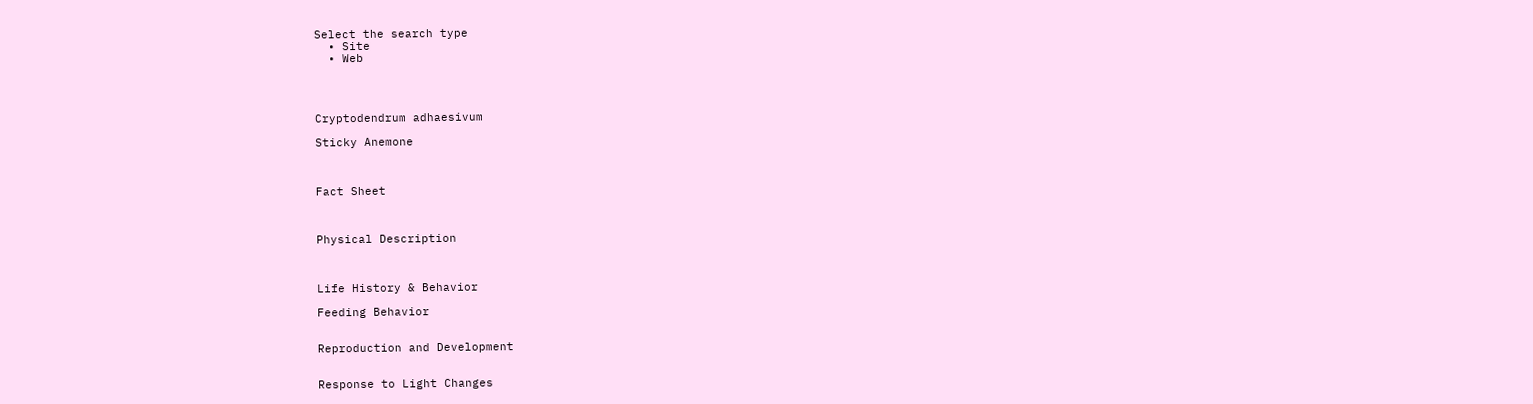Select the search type
  • Site
  • Web




Cryptodendrum adhaesivum

Sticky Anemone



Fact Sheet



Physical Description



Life History & Behavior

Feeding Behavior


Reproduction and Development


Response to Light Changes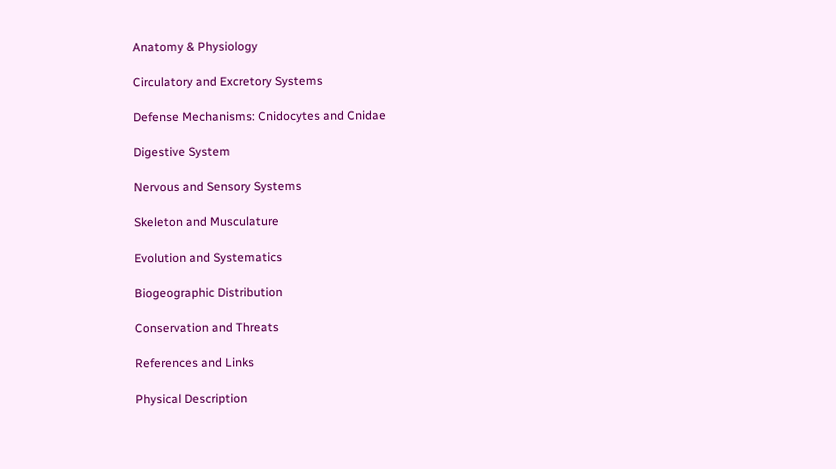Anatomy & Physiology

Circulatory and Excretory Systems

Defense Mechanisms: Cnidocytes and Cnidae

Digestive System

Nervous and Sensory Systems

Skeleton and Musculature

Evolution and Systematics

Biogeographic Distribution

Conservation and Threats

References and Links

Physical Description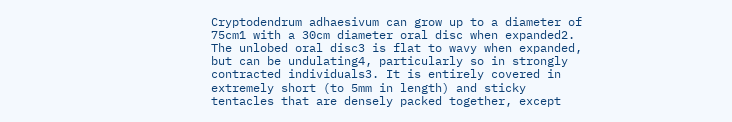Cryptodendrum adhaesivum can grow up to a diameter of 75cm1 with a 30cm diameter oral disc when expanded2. The unlobed oral disc3 is flat to wavy when expanded, but can be undulating4, particularly so in strongly contracted individuals3. It is entirely covered in extremely short (to 5mm in length) and sticky tentacles that are densely packed together, except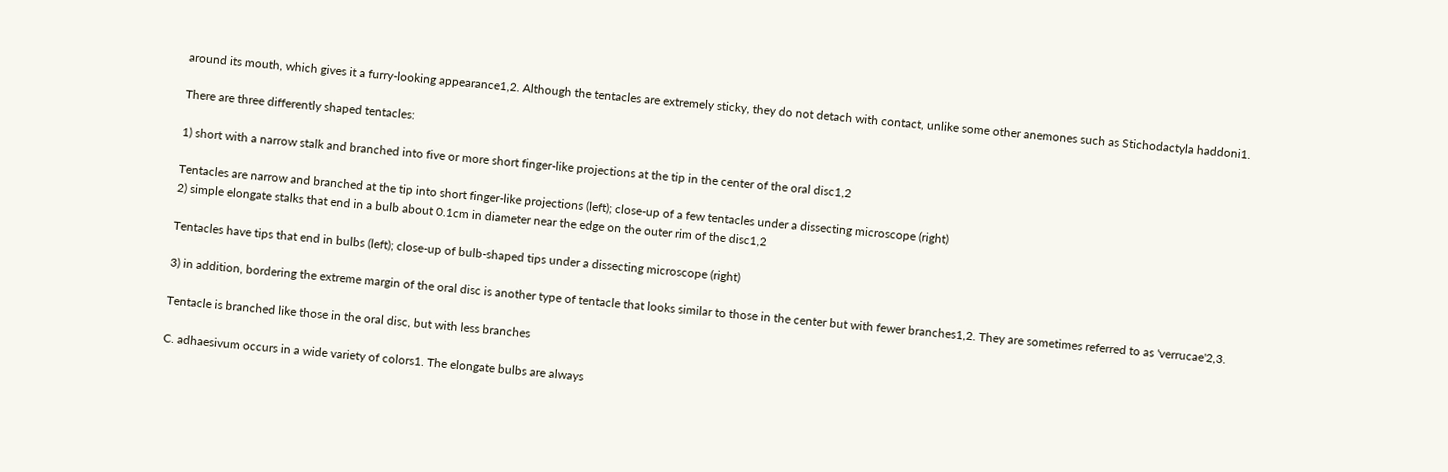around its mouth, which gives it a furry-looking appearance1,2. Although the tentacles are extremely sticky, they do not detach with contact, unlike some other anemones such as Stichodactyla haddoni1.

There are three differently shaped tentacles:

1) short with a narrow stalk and branched into five or more short finger-like projections at the tip in the center of the oral disc1,2

Tentacles are narrow and branched at the tip into short finger-like projections (left); close-up of a few tentacles under a dissecting microscope (right)
2) simple elongate stalks that end in a bulb about 0.1cm in diameter near the edge on the outer rim of the disc1,2

Tentacles have tips that end in bulbs (left); close-up of bulb-shaped tips under a dissecting microscope (right)

3) in addition, bordering the extreme margin of the oral disc is another type of tentacle that looks similar to those in the center but with fewer branches1,2. They are sometimes referred to as 'verrucae'2,3.

Tentacle is branched like those in the oral disc, but with less branches

C. adhaesivum occurs in a wide variety of colors1. The elongate bulbs are always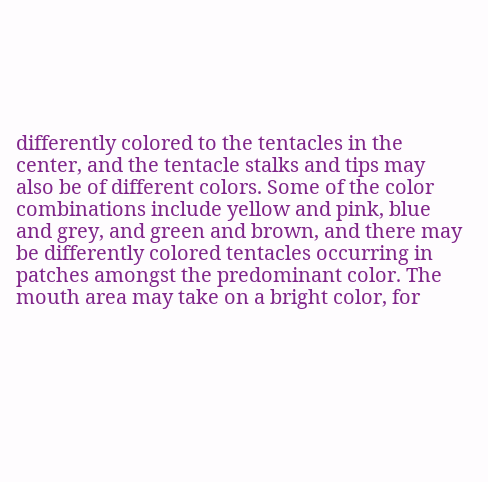differently colored to the tentacles in the center, and the tentacle stalks and tips may also be of different colors. Some of the color combinations include yellow and pink, blue and grey, and green and brown, and there may be differently colored tentacles occurring in patches amongst the predominant color. The mouth area may take on a bright color, for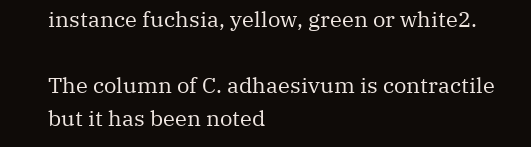instance fuchsia, yellow, green or white2.

The column of C. adhaesivum is contractile but it has been noted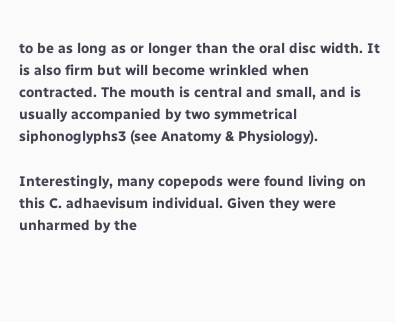to be as long as or longer than the oral disc width. It is also firm but will become wrinkled when contracted. The mouth is central and small, and is usually accompanied by two symmetrical siphonoglyphs3 (see Anatomy & Physiology).

Interestingly, many copepods were found living on this C. adhaevisum individual. Given they were unharmed by the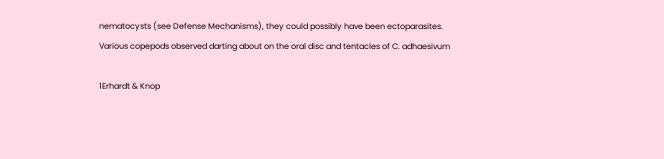nematocysts (see Defense Mechanisms), they could possibly have been ectoparasites.
Various copepods observed darting about on the oral disc and tentacles of C. adhaesivum

1Erhardt & Knop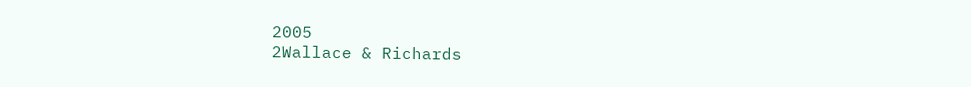2005
2Wallace & Richards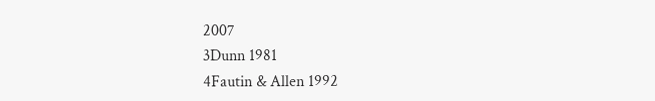2007
3Dunn 1981
4Fautin & Allen 1992